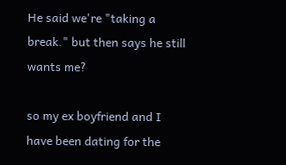He said we're "taking a break." but then says he still wants me?

so my ex boyfriend and I have been dating for the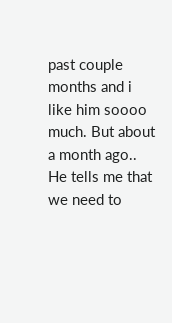past couple months and i like him soooo much. But about a month ago.. He tells me that we need to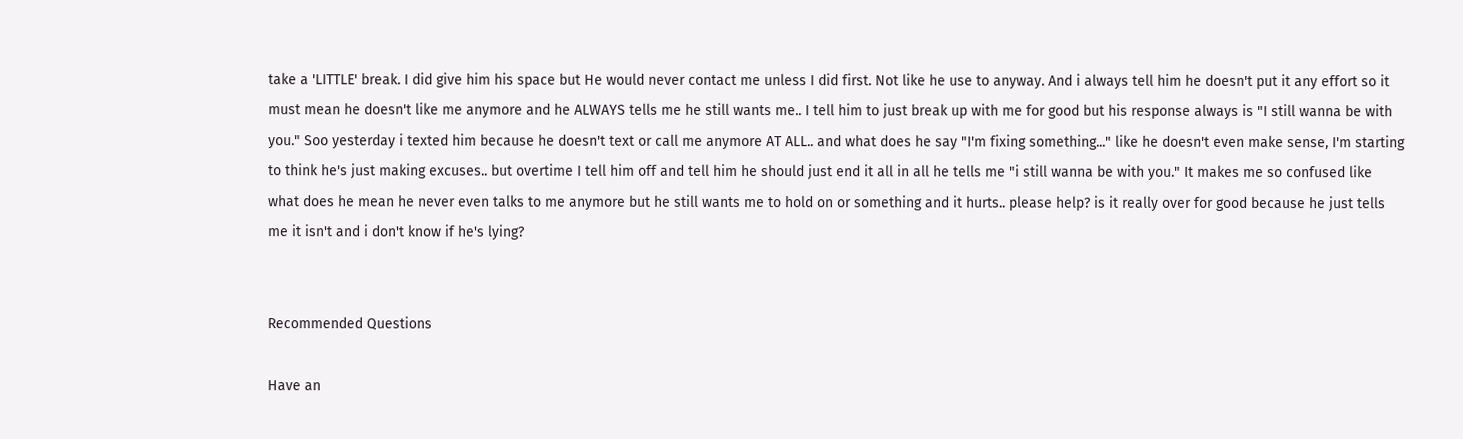take a 'LITTLE' break. I did give him his space but He would never contact me unless I did first. Not like he use to anyway. And i always tell him he doesn't put it any effort so it must mean he doesn't like me anymore and he ALWAYS tells me he still wants me.. I tell him to just break up with me for good but his response always is "I still wanna be with you." Soo yesterday i texted him because he doesn't text or call me anymore AT ALL.. and what does he say "I'm fixing something..." like he doesn't even make sense, I'm starting to think he's just making excuses.. but overtime I tell him off and tell him he should just end it all in all he tells me "i still wanna be with you." It makes me so confused like what does he mean he never even talks to me anymore but he still wants me to hold on or something and it hurts.. please help? is it really over for good because he just tells me it isn't and i don't know if he's lying?


Recommended Questions

Have an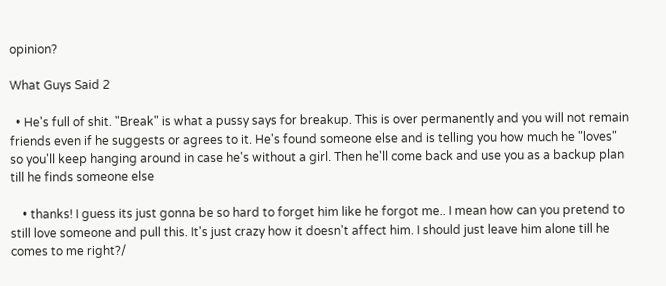opinion?

What Guys Said 2

  • He's full of shit. "Break" is what a pussy says for breakup. This is over permanently and you will not remain friends even if he suggests or agrees to it. He's found someone else and is telling you how much he "loves" so you'll keep hanging around in case he's without a girl. Then he'll come back and use you as a backup plan till he finds someone else

    • thanks! I guess its just gonna be so hard to forget him like he forgot me.. I mean how can you pretend to still love someone and pull this. It's just crazy how it doesn't affect him. I should just leave him alone till he comes to me right?/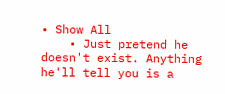• Show All
    • Just pretend he doesn't exist. Anything he'll tell you is a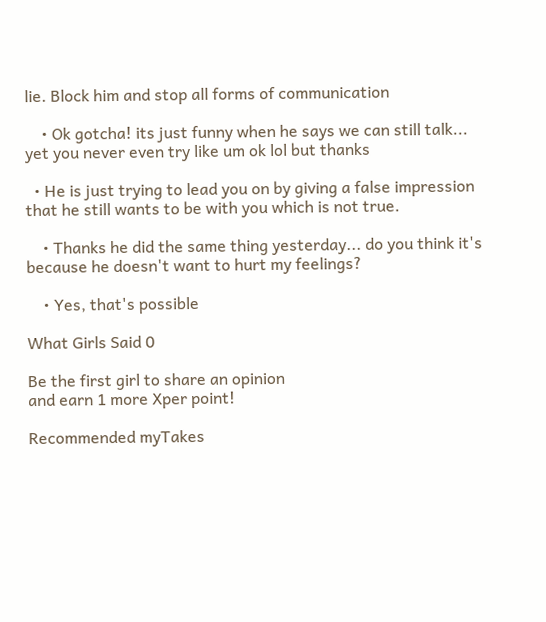lie. Block him and stop all forms of communication

    • Ok gotcha! its just funny when he says we can still talk... yet you never even try like um ok lol but thanks

  • He is just trying to lead you on by giving a false impression that he still wants to be with you which is not true.

    • Thanks he did the same thing yesterday... do you think it's because he doesn't want to hurt my feelings?

    • Yes, that's possible

What Girls Said 0

Be the first girl to share an opinion
and earn 1 more Xper point!

Recommended myTakes